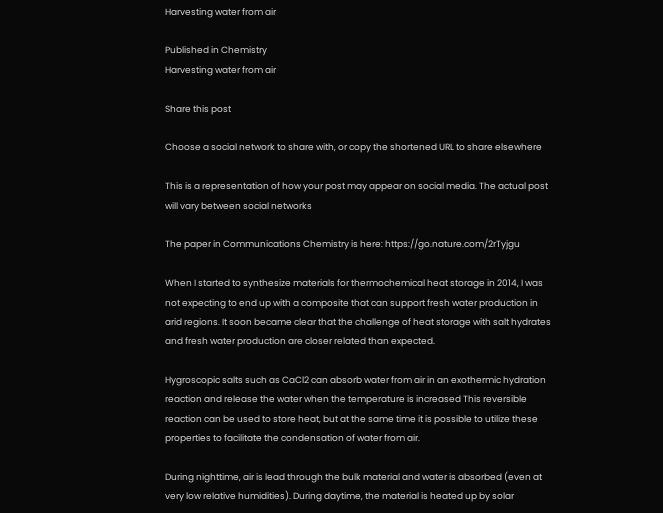Harvesting water from air

Published in Chemistry
Harvesting water from air

Share this post

Choose a social network to share with, or copy the shortened URL to share elsewhere

This is a representation of how your post may appear on social media. The actual post will vary between social networks

The paper in Communications Chemistry is here: https://go.nature.com/2rTyjgu

When I started to synthesize materials for thermochemical heat storage in 2014, I was not expecting to end up with a composite that can support fresh water production in arid regions. It soon became clear that the challenge of heat storage with salt hydrates and fresh water production are closer related than expected.

Hygroscopic salts such as CaCl2 can absorb water from air in an exothermic hydration reaction and release the water when the temperature is increased This reversible reaction can be used to store heat, but at the same time it is possible to utilize these properties to facilitate the condensation of water from air.

During nighttime, air is lead through the bulk material and water is absorbed (even at very low relative humidities). During daytime, the material is heated up by solar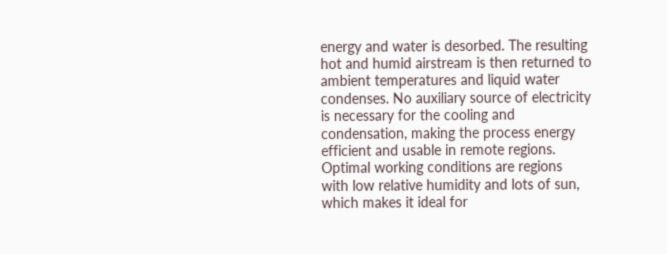energy and water is desorbed. The resulting hot and humid airstream is then returned to ambient temperatures and liquid water condenses. No auxiliary source of electricity is necessary for the cooling and condensation, making the process energy efficient and usable in remote regions. Optimal working conditions are regions with low relative humidity and lots of sun, which makes it ideal for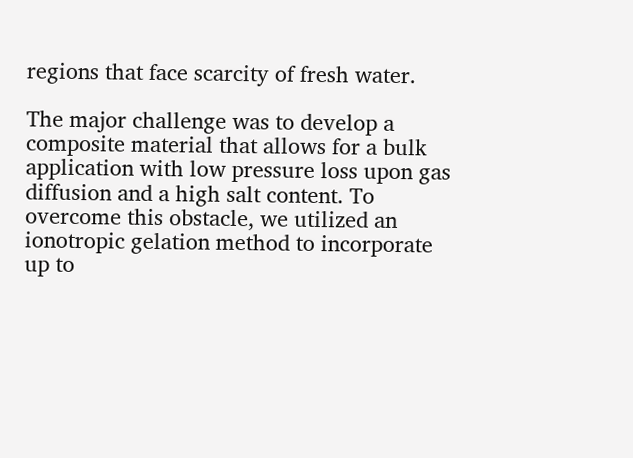regions that face scarcity of fresh water.

The major challenge was to develop a composite material that allows for a bulk application with low pressure loss upon gas diffusion and a high salt content. To overcome this obstacle, we utilized an ionotropic gelation method to incorporate up to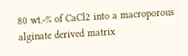80 wt.-% of CaCl2 into a macroporous alginate derived matrix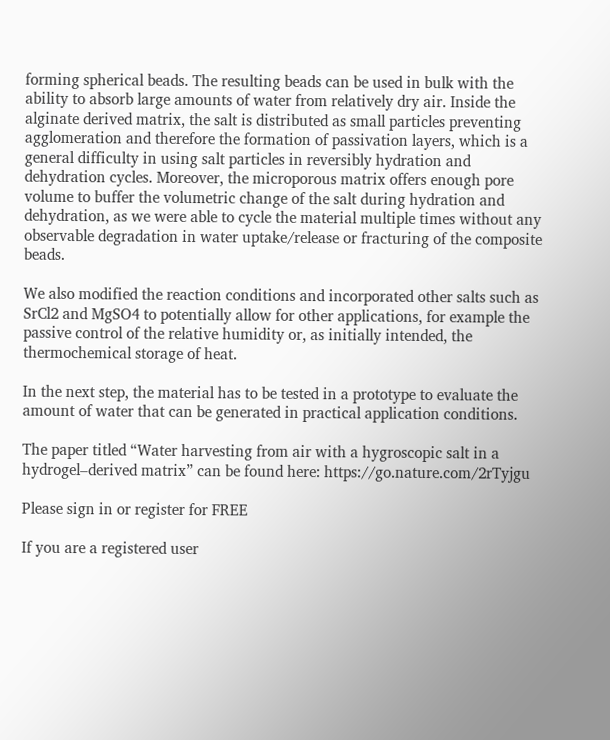forming spherical beads. The resulting beads can be used in bulk with the ability to absorb large amounts of water from relatively dry air. Inside the alginate derived matrix, the salt is distributed as small particles preventing agglomeration and therefore the formation of passivation layers, which is a general difficulty in using salt particles in reversibly hydration and dehydration cycles. Moreover, the microporous matrix offers enough pore volume to buffer the volumetric change of the salt during hydration and dehydration, as we were able to cycle the material multiple times without any observable degradation in water uptake/release or fracturing of the composite beads.

We also modified the reaction conditions and incorporated other salts such as SrCl2 and MgSO4 to potentially allow for other applications, for example the passive control of the relative humidity or, as initially intended, the thermochemical storage of heat.

In the next step, the material has to be tested in a prototype to evaluate the amount of water that can be generated in practical application conditions.

The paper titled “Water harvesting from air with a hygroscopic salt in a hydrogel–derived matrix” can be found here: https://go.nature.com/2rTyjgu

Please sign in or register for FREE

If you are a registered user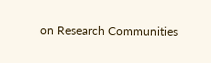on Research Communities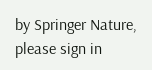by Springer Nature, please sign in